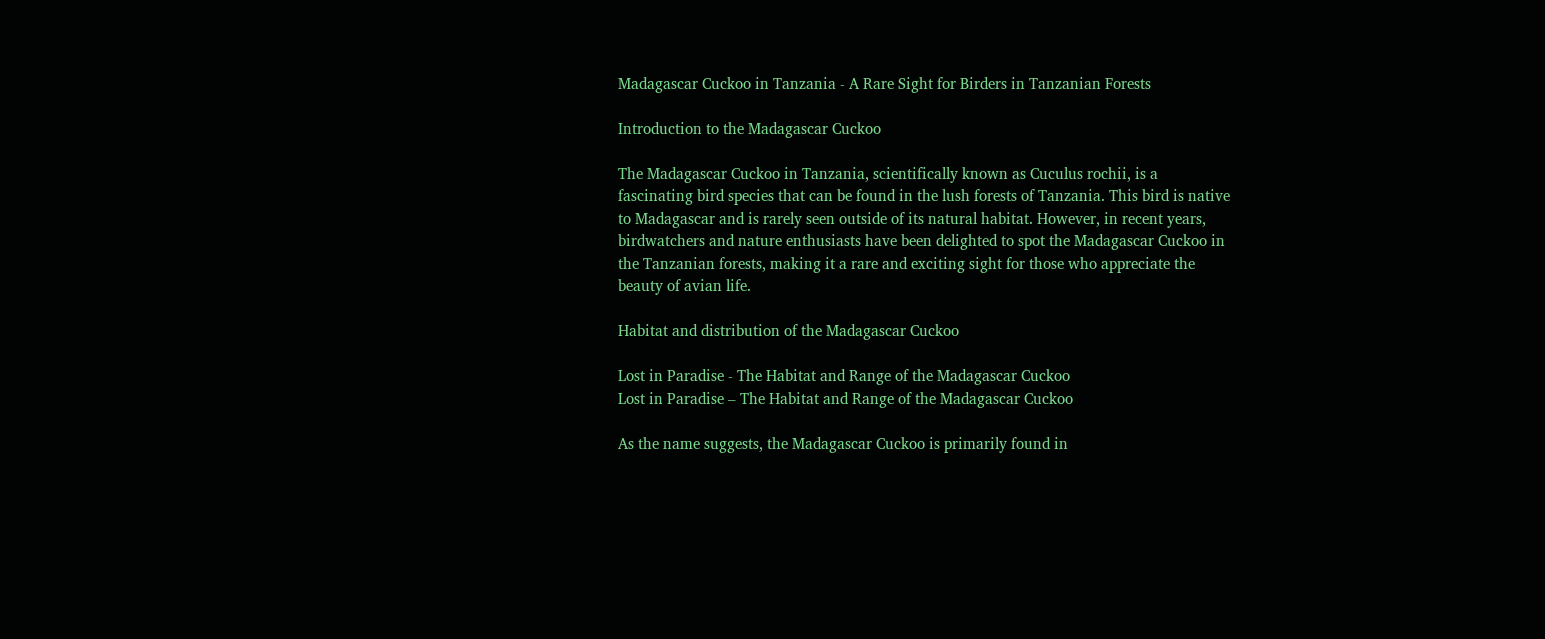Madagascar Cuckoo in Tanzania - A Rare Sight for Birders in Tanzanian Forests

Introduction to the Madagascar Cuckoo

The Madagascar Cuckoo in Tanzania, scientifically known as Cuculus rochii, is a fascinating bird species that can be found in the lush forests of Tanzania. This bird is native to Madagascar and is rarely seen outside of its natural habitat. However, in recent years, birdwatchers and nature enthusiasts have been delighted to spot the Madagascar Cuckoo in the Tanzanian forests, making it a rare and exciting sight for those who appreciate the beauty of avian life.

Habitat and distribution of the Madagascar Cuckoo

Lost in Paradise - The Habitat and Range of the Madagascar Cuckoo
Lost in Paradise – The Habitat and Range of the Madagascar Cuckoo

As the name suggests, the Madagascar Cuckoo is primarily found in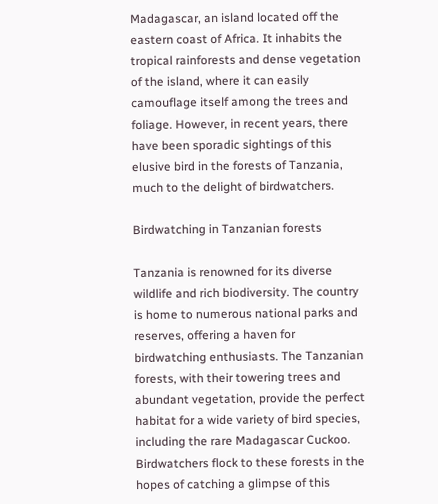Madagascar, an island located off the eastern coast of Africa. It inhabits the tropical rainforests and dense vegetation of the island, where it can easily camouflage itself among the trees and foliage. However, in recent years, there have been sporadic sightings of this elusive bird in the forests of Tanzania, much to the delight of birdwatchers.

Birdwatching in Tanzanian forests

Tanzania is renowned for its diverse wildlife and rich biodiversity. The country is home to numerous national parks and reserves, offering a haven for birdwatching enthusiasts. The Tanzanian forests, with their towering trees and abundant vegetation, provide the perfect habitat for a wide variety of bird species, including the rare Madagascar Cuckoo. Birdwatchers flock to these forests in the hopes of catching a glimpse of this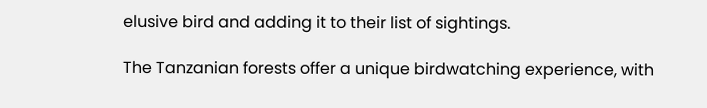elusive bird and adding it to their list of sightings.

The Tanzanian forests offer a unique birdwatching experience, with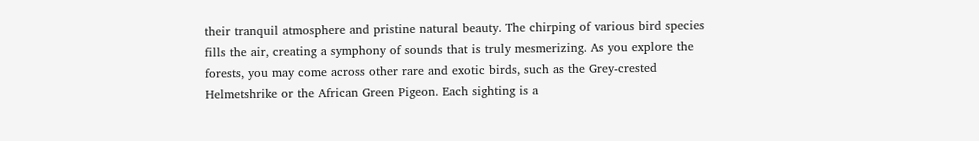their tranquil atmosphere and pristine natural beauty. The chirping of various bird species fills the air, creating a symphony of sounds that is truly mesmerizing. As you explore the forests, you may come across other rare and exotic birds, such as the Grey-crested Helmetshrike or the African Green Pigeon. Each sighting is a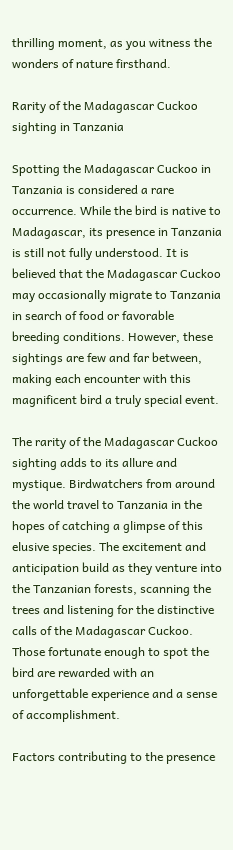thrilling moment, as you witness the wonders of nature firsthand.

Rarity of the Madagascar Cuckoo sighting in Tanzania

Spotting the Madagascar Cuckoo in Tanzania is considered a rare occurrence. While the bird is native to Madagascar, its presence in Tanzania is still not fully understood. It is believed that the Madagascar Cuckoo may occasionally migrate to Tanzania in search of food or favorable breeding conditions. However, these sightings are few and far between, making each encounter with this magnificent bird a truly special event.

The rarity of the Madagascar Cuckoo sighting adds to its allure and mystique. Birdwatchers from around the world travel to Tanzania in the hopes of catching a glimpse of this elusive species. The excitement and anticipation build as they venture into the Tanzanian forests, scanning the trees and listening for the distinctive calls of the Madagascar Cuckoo. Those fortunate enough to spot the bird are rewarded with an unforgettable experience and a sense of accomplishment.

Factors contributing to the presence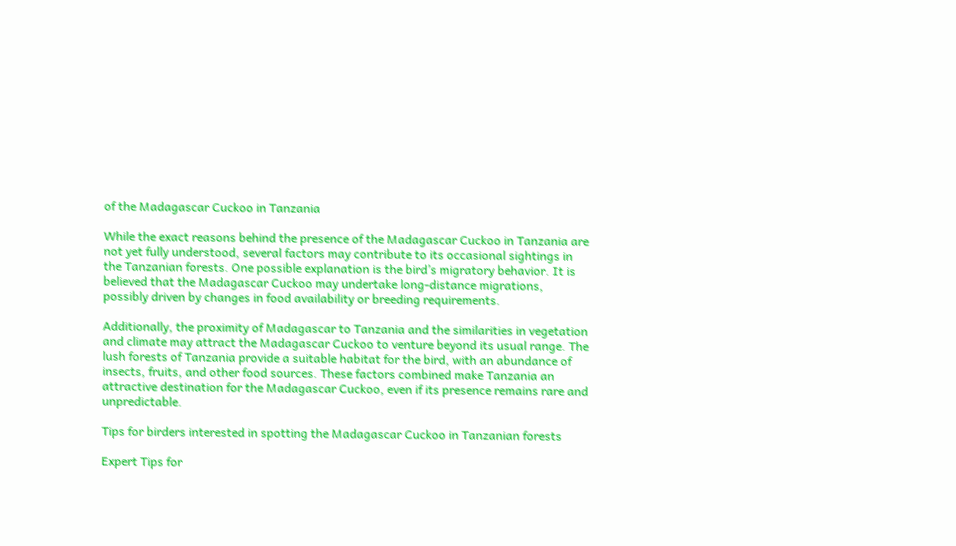of the Madagascar Cuckoo in Tanzania

While the exact reasons behind the presence of the Madagascar Cuckoo in Tanzania are not yet fully understood, several factors may contribute to its occasional sightings in the Tanzanian forests. One possible explanation is the bird’s migratory behavior. It is believed that the Madagascar Cuckoo may undertake long-distance migrations, possibly driven by changes in food availability or breeding requirements.

Additionally, the proximity of Madagascar to Tanzania and the similarities in vegetation and climate may attract the Madagascar Cuckoo to venture beyond its usual range. The lush forests of Tanzania provide a suitable habitat for the bird, with an abundance of insects, fruits, and other food sources. These factors combined make Tanzania an attractive destination for the Madagascar Cuckoo, even if its presence remains rare and unpredictable.

Tips for birders interested in spotting the Madagascar Cuckoo in Tanzanian forests

Expert Tips for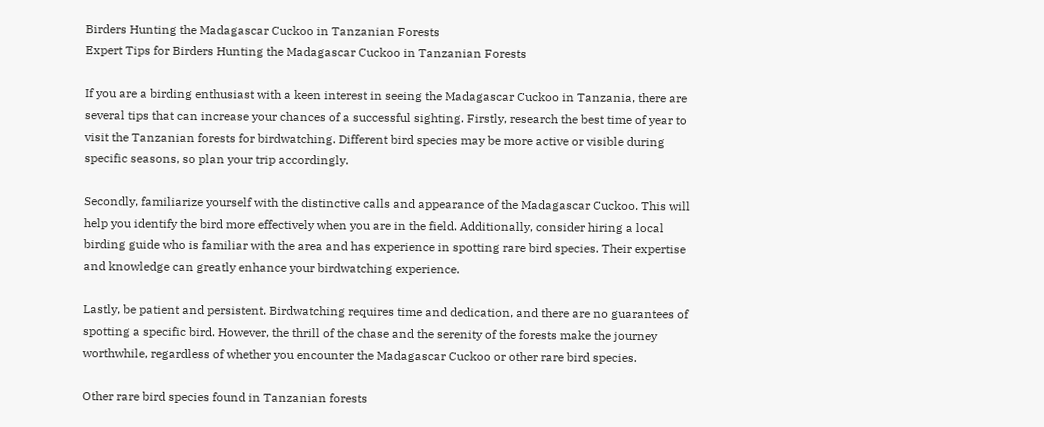Birders Hunting the Madagascar Cuckoo in Tanzanian Forests
Expert Tips for Birders Hunting the Madagascar Cuckoo in Tanzanian Forests

If you are a birding enthusiast with a keen interest in seeing the Madagascar Cuckoo in Tanzania, there are several tips that can increase your chances of a successful sighting. Firstly, research the best time of year to visit the Tanzanian forests for birdwatching. Different bird species may be more active or visible during specific seasons, so plan your trip accordingly.

Secondly, familiarize yourself with the distinctive calls and appearance of the Madagascar Cuckoo. This will help you identify the bird more effectively when you are in the field. Additionally, consider hiring a local birding guide who is familiar with the area and has experience in spotting rare bird species. Their expertise and knowledge can greatly enhance your birdwatching experience.

Lastly, be patient and persistent. Birdwatching requires time and dedication, and there are no guarantees of spotting a specific bird. However, the thrill of the chase and the serenity of the forests make the journey worthwhile, regardless of whether you encounter the Madagascar Cuckoo or other rare bird species.

Other rare bird species found in Tanzanian forests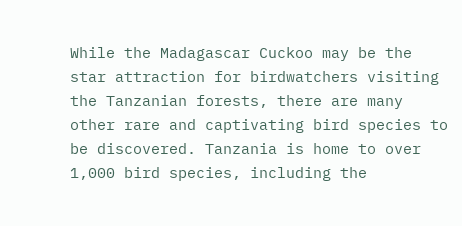While the Madagascar Cuckoo may be the star attraction for birdwatchers visiting the Tanzanian forests, there are many other rare and captivating bird species to be discovered. Tanzania is home to over 1,000 bird species, including the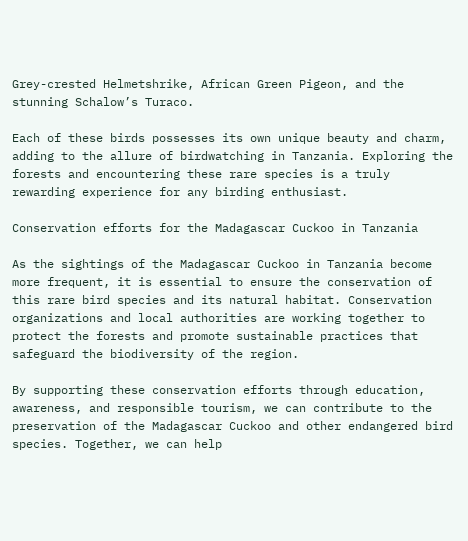Grey-crested Helmetshrike, African Green Pigeon, and the stunning Schalow’s Turaco.

Each of these birds possesses its own unique beauty and charm, adding to the allure of birdwatching in Tanzania. Exploring the forests and encountering these rare species is a truly rewarding experience for any birding enthusiast.

Conservation efforts for the Madagascar Cuckoo in Tanzania

As the sightings of the Madagascar Cuckoo in Tanzania become more frequent, it is essential to ensure the conservation of this rare bird species and its natural habitat. Conservation organizations and local authorities are working together to protect the forests and promote sustainable practices that safeguard the biodiversity of the region.

By supporting these conservation efforts through education, awareness, and responsible tourism, we can contribute to the preservation of the Madagascar Cuckoo and other endangered bird species. Together, we can help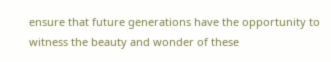ensure that future generations have the opportunity to witness the beauty and wonder of these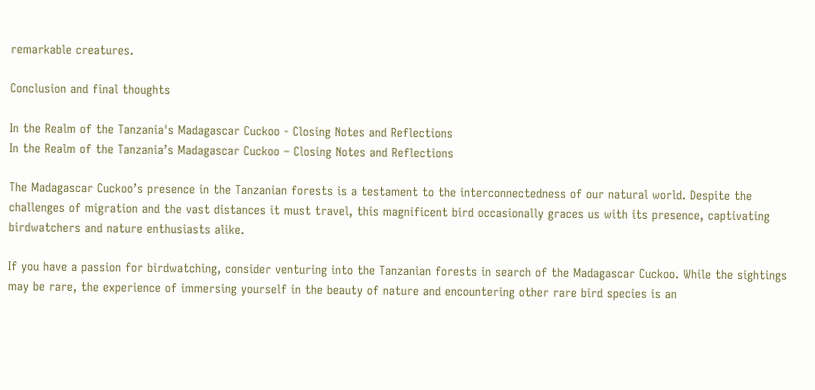remarkable creatures.

Conclusion and final thoughts

In the Realm of the Tanzania's Madagascar Cuckoo - Closing Notes and Reflections
In the Realm of the Tanzania’s Madagascar Cuckoo – Closing Notes and Reflections

The Madagascar Cuckoo’s presence in the Tanzanian forests is a testament to the interconnectedness of our natural world. Despite the challenges of migration and the vast distances it must travel, this magnificent bird occasionally graces us with its presence, captivating birdwatchers and nature enthusiasts alike.

If you have a passion for birdwatching, consider venturing into the Tanzanian forests in search of the Madagascar Cuckoo. While the sightings may be rare, the experience of immersing yourself in the beauty of nature and encountering other rare bird species is an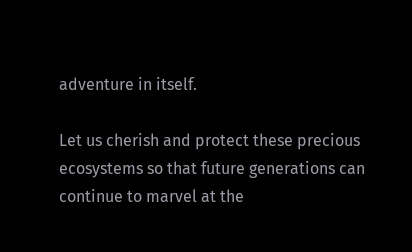adventure in itself.

Let us cherish and protect these precious ecosystems so that future generations can continue to marvel at the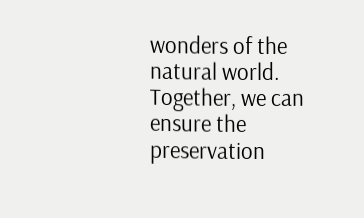wonders of the natural world. Together, we can ensure the preservation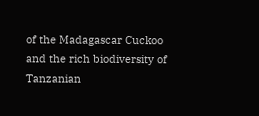of the Madagascar Cuckoo and the rich biodiversity of Tanzanian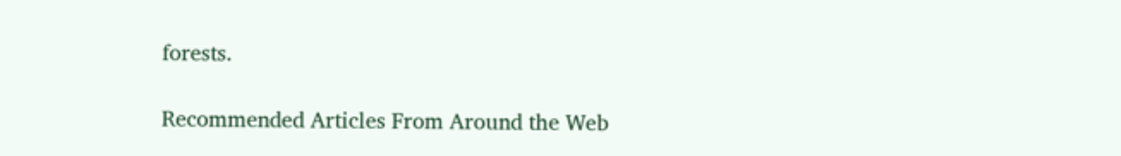forests.

Recommended Articles From Around the Web